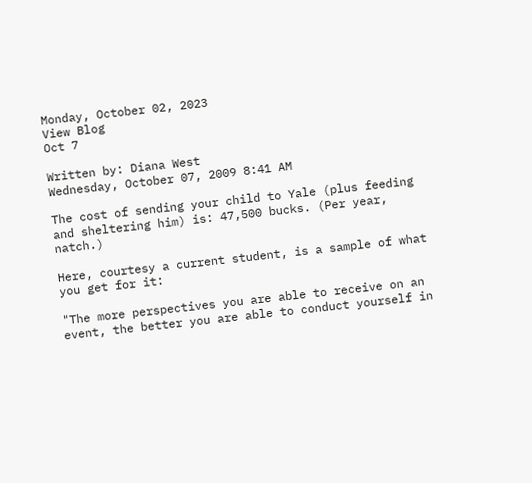Monday, October 02, 2023
View Blog
Oct 7

Written by: Diana West
Wednesday, October 07, 2009 8:41 AM

The cost of sending your child to Yale (plus feeding and sheltering him) is: 47,500 bucks. (Per year, natch.)

Here, courtesy a current student, is a sample of what you get for it:

"The more perspectives you are able to receive on an event, the better you are able to conduct yourself in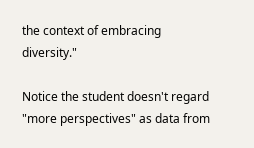the context of embracing diversity."

Notice the student doesn't regard "more perspectives" as data from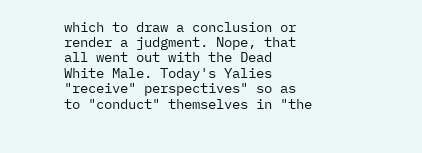which to draw a conclusion or render a judgment. Nope, that all went out with the Dead White Male. Today's Yalies "receive" perspectives" so as to "conduct" themselves in "the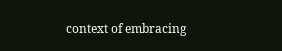context of embracing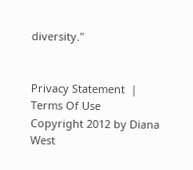diversity."


Privacy Statement  |  Terms Of Use
Copyright 2012 by Diana West